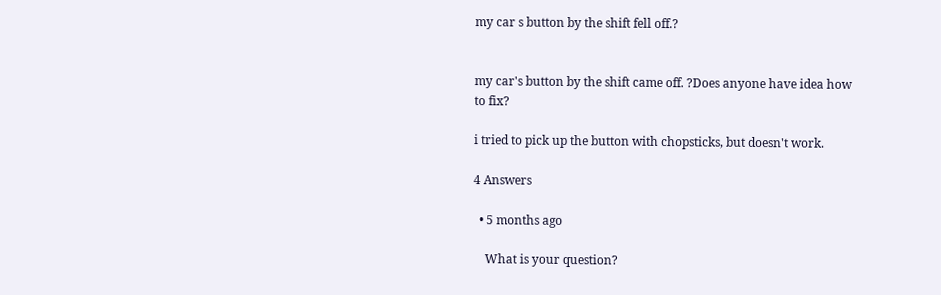my car s button by the shift fell off.?


my car's button by the shift came off. ?Does anyone have idea how to fix?

i tried to pick up the button with chopsticks, but doesn't work.

4 Answers

  • 5 months ago

    What is your question?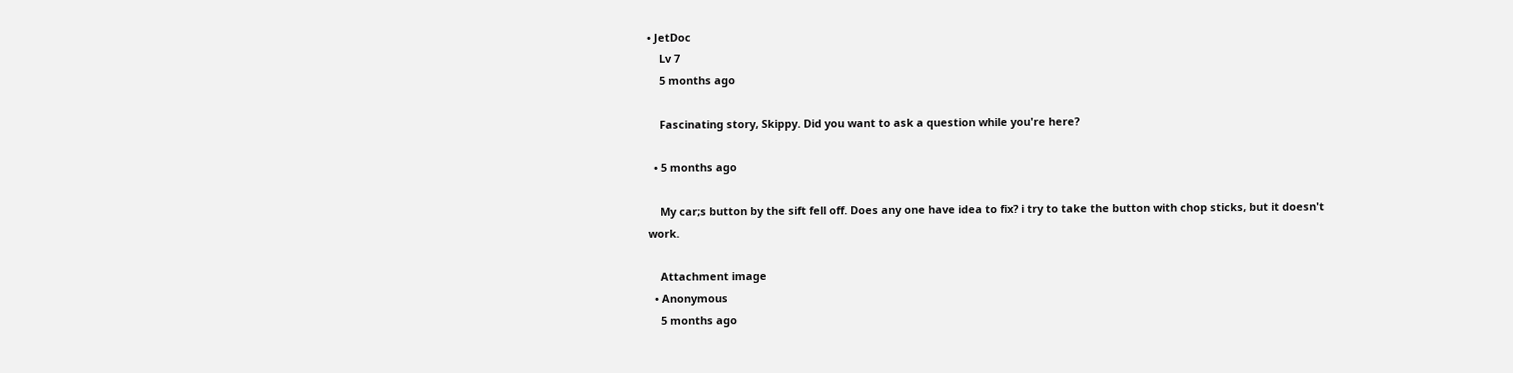• JetDoc
    Lv 7
    5 months ago

    Fascinating story, Skippy. Did you want to ask a question while you're here?

  • 5 months ago

    My car;s button by the sift fell off. Does any one have idea to fix? i try to take the button with chop sticks, but it doesn't work.

    Attachment image
  • Anonymous
    5 months ago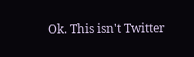Ok. This isn't Twitter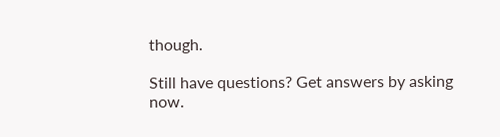though.

Still have questions? Get answers by asking now.